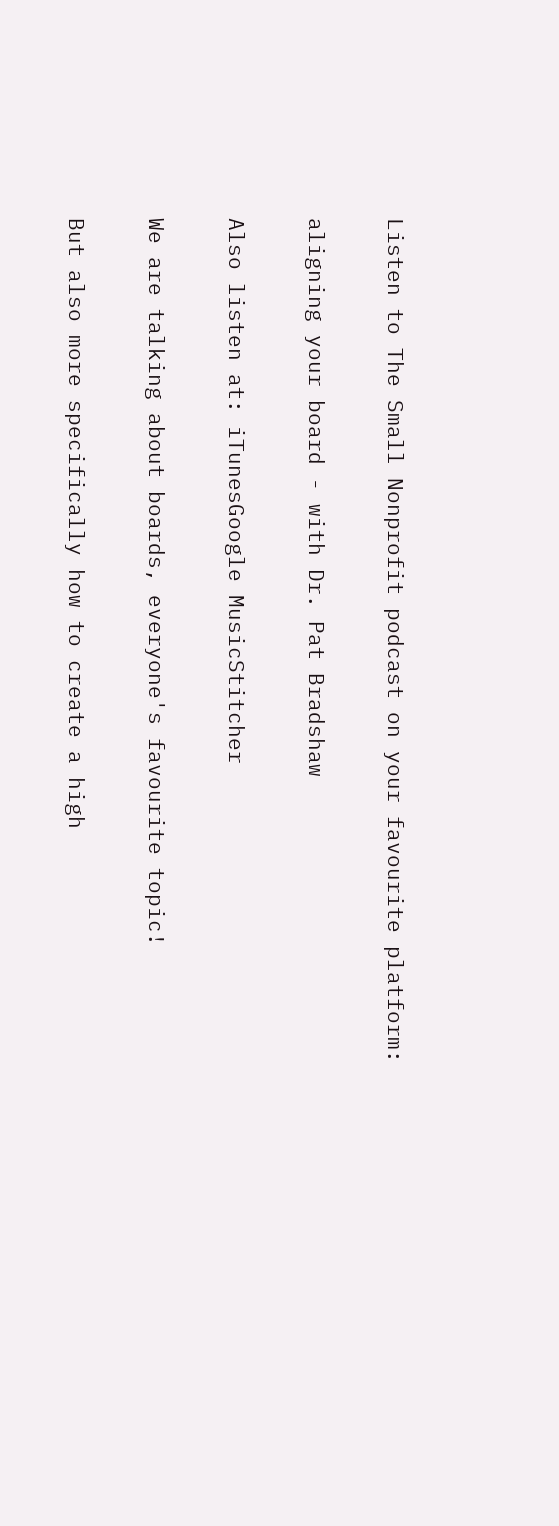Listen to The Small Nonprofit podcast on your favourite platform:

aligning your board - with Dr. Pat Bradshaw

Also listen at: iTunesGoogle MusicStitcher

We are talking about boards, everyone's favourite topic!

But also more specifically how to create a high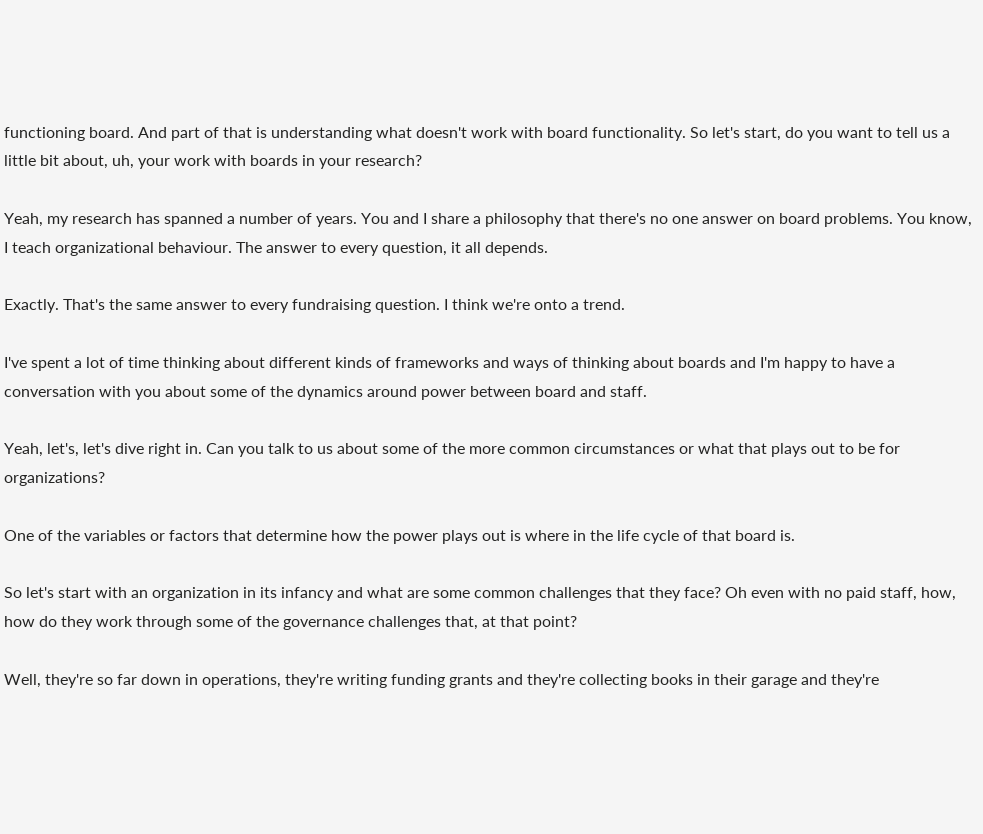functioning board. And part of that is understanding what doesn't work with board functionality. So let's start, do you want to tell us a little bit about, uh, your work with boards in your research?

Yeah, my research has spanned a number of years. You and I share a philosophy that there's no one answer on board problems. You know, I teach organizational behaviour. The answer to every question, it all depends.

Exactly. That's the same answer to every fundraising question. I think we're onto a trend.

I've spent a lot of time thinking about different kinds of frameworks and ways of thinking about boards and I'm happy to have a conversation with you about some of the dynamics around power between board and staff.

Yeah, let's, let's dive right in. Can you talk to us about some of the more common circumstances or what that plays out to be for organizations?

One of the variables or factors that determine how the power plays out is where in the life cycle of that board is.

So let's start with an organization in its infancy and what are some common challenges that they face? Oh even with no paid staff, how, how do they work through some of the governance challenges that, at that point?

Well, they're so far down in operations, they're writing funding grants and they're collecting books in their garage and they're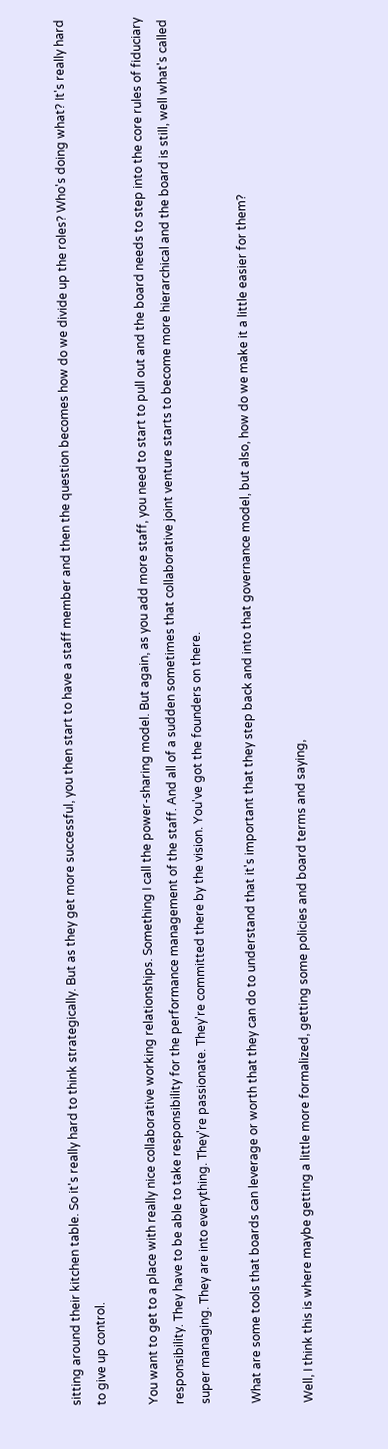sitting around their kitchen table. So it's really hard to think strategically. But as they get more successful, you then start to have a staff member and then the question becomes how do we divide up the roles? Who's doing what? It's really hard to give up control.

You want to get to a place with really nice collaborative working relationships. Something I call the power-sharing model. But again, as you add more staff, you need to start to pull out and the board needs to step into the core rules of fiduciary responsibility. They have to be able to take responsibility for the performance management of the staff. And all of a sudden sometimes that collaborative joint venture starts to become more hierarchical and the board is still, well what's called super managing. They are into everything. They're passionate. They're committed there by the vision. You've got the founders on there.

What are some tools that boards can leverage or worth that they can do to understand that it's important that they step back and into that governance model, but also, how do we make it a little easier for them?

Well, I think this is where maybe getting a little more formalized, getting some policies and board terms and saying,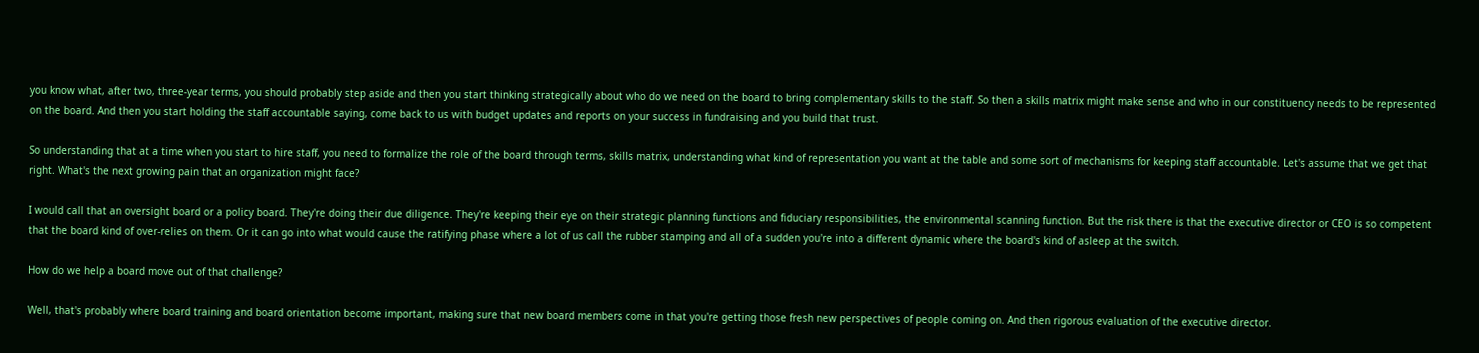you know what, after two, three-year terms, you should probably step aside and then you start thinking strategically about who do we need on the board to bring complementary skills to the staff. So then a skills matrix might make sense and who in our constituency needs to be represented on the board. And then you start holding the staff accountable saying, come back to us with budget updates and reports on your success in fundraising and you build that trust.

So understanding that at a time when you start to hire staff, you need to formalize the role of the board through terms, skills matrix, understanding what kind of representation you want at the table and some sort of mechanisms for keeping staff accountable. Let's assume that we get that right. What's the next growing pain that an organization might face?

I would call that an oversight board or a policy board. They're doing their due diligence. They're keeping their eye on their strategic planning functions and fiduciary responsibilities, the environmental scanning function. But the risk there is that the executive director or CEO is so competent that the board kind of over-relies on them. Or it can go into what would cause the ratifying phase where a lot of us call the rubber stamping and all of a sudden you're into a different dynamic where the board's kind of asleep at the switch.

How do we help a board move out of that challenge?

Well, that's probably where board training and board orientation become important, making sure that new board members come in that you're getting those fresh new perspectives of people coming on. And then rigorous evaluation of the executive director.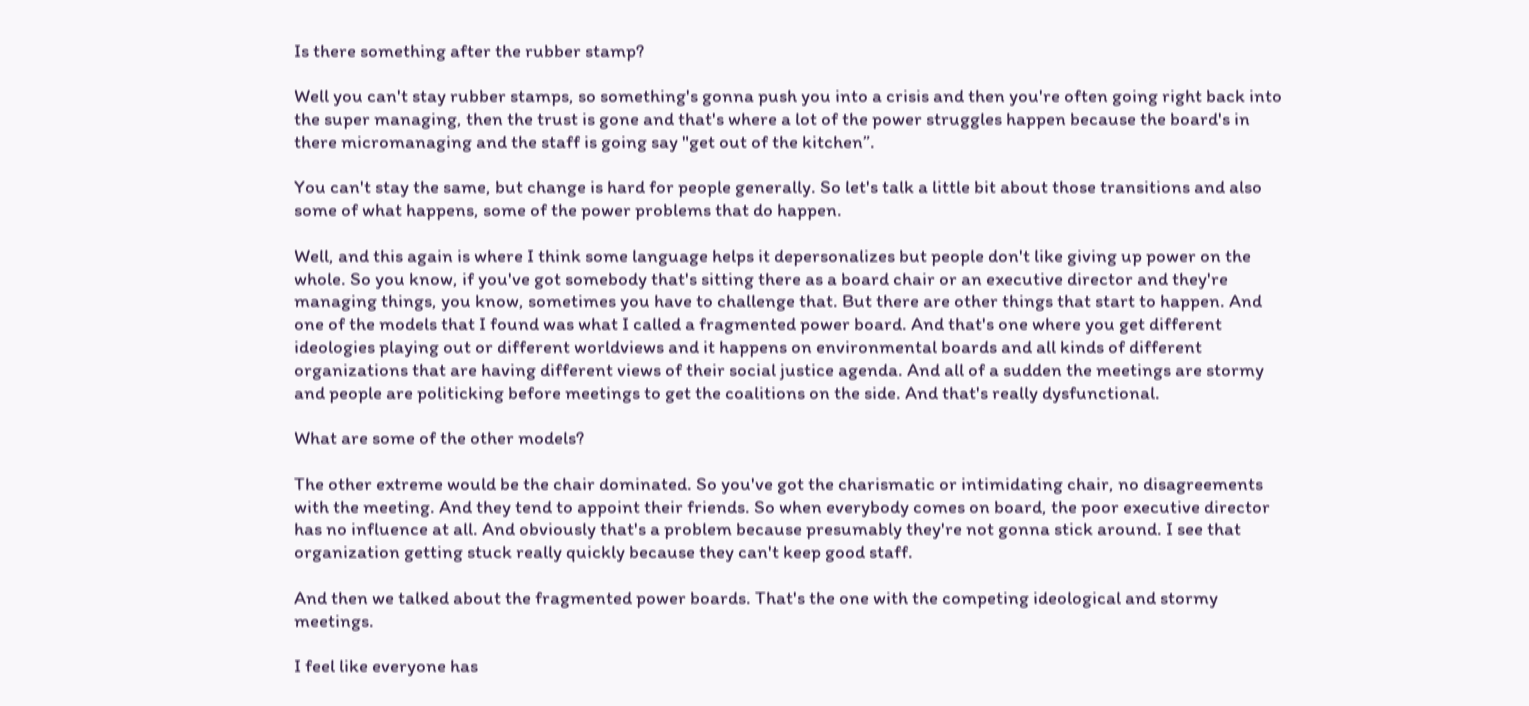Is there something after the rubber stamp?

Well you can't stay rubber stamps, so something's gonna push you into a crisis and then you're often going right back into the super managing, then the trust is gone and that's where a lot of the power struggles happen because the board's in there micromanaging and the staff is going say "get out of the kitchen”.

You can't stay the same, but change is hard for people generally. So let's talk a little bit about those transitions and also some of what happens, some of the power problems that do happen.

Well, and this again is where I think some language helps it depersonalizes but people don't like giving up power on the whole. So you know, if you've got somebody that's sitting there as a board chair or an executive director and they're managing things, you know, sometimes you have to challenge that. But there are other things that start to happen. And one of the models that I found was what I called a fragmented power board. And that's one where you get different ideologies playing out or different worldviews and it happens on environmental boards and all kinds of different organizations that are having different views of their social justice agenda. And all of a sudden the meetings are stormy and people are politicking before meetings to get the coalitions on the side. And that's really dysfunctional.

What are some of the other models?

The other extreme would be the chair dominated. So you've got the charismatic or intimidating chair, no disagreements with the meeting. And they tend to appoint their friends. So when everybody comes on board, the poor executive director has no influence at all. And obviously that's a problem because presumably they're not gonna stick around. I see that organization getting stuck really quickly because they can't keep good staff.

And then we talked about the fragmented power boards. That's the one with the competing ideological and stormy meetings.

I feel like everyone has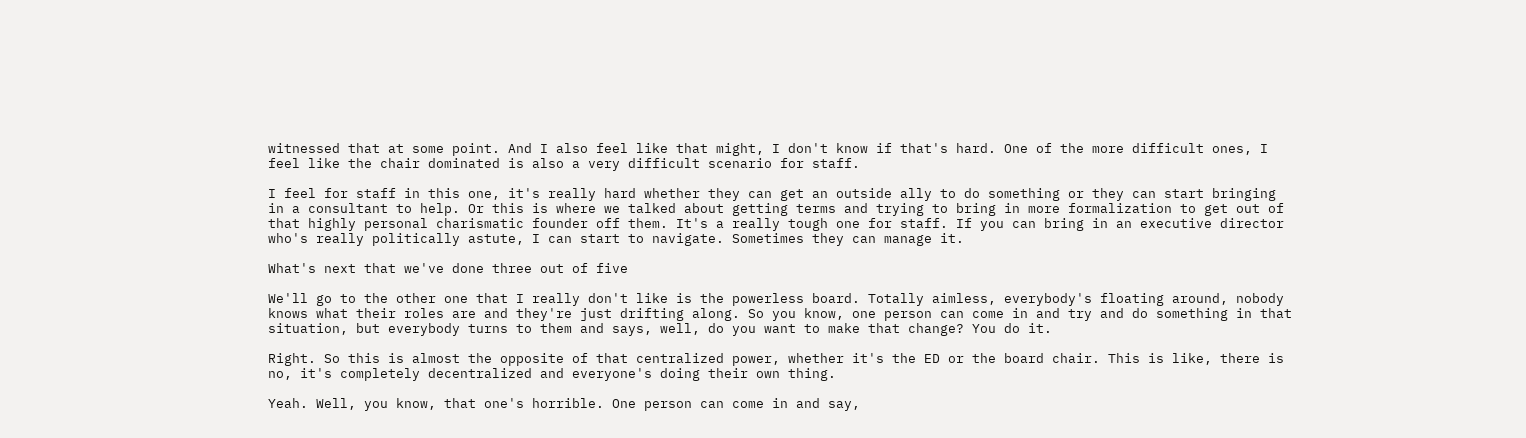witnessed that at some point. And I also feel like that might, I don't know if that's hard. One of the more difficult ones, I feel like the chair dominated is also a very difficult scenario for staff.

I feel for staff in this one, it's really hard whether they can get an outside ally to do something or they can start bringing in a consultant to help. Or this is where we talked about getting terms and trying to bring in more formalization to get out of that highly personal charismatic founder off them. It's a really tough one for staff. If you can bring in an executive director who's really politically astute, I can start to navigate. Sometimes they can manage it.

What's next that we've done three out of five

We'll go to the other one that I really don't like is the powerless board. Totally aimless, everybody's floating around, nobody knows what their roles are and they're just drifting along. So you know, one person can come in and try and do something in that situation, but everybody turns to them and says, well, do you want to make that change? You do it.

Right. So this is almost the opposite of that centralized power, whether it's the ED or the board chair. This is like, there is no, it's completely decentralized and everyone's doing their own thing.

Yeah. Well, you know, that one's horrible. One person can come in and say,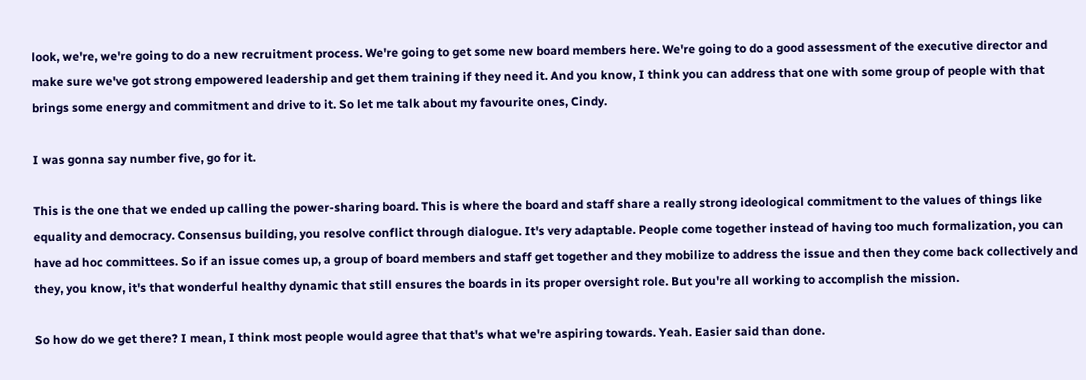look, we're, we're going to do a new recruitment process. We're going to get some new board members here. We're going to do a good assessment of the executive director and make sure we've got strong empowered leadership and get them training if they need it. And you know, I think you can address that one with some group of people with that brings some energy and commitment and drive to it. So let me talk about my favourite ones, Cindy.

I was gonna say number five, go for it.

This is the one that we ended up calling the power-sharing board. This is where the board and staff share a really strong ideological commitment to the values of things like equality and democracy. Consensus building, you resolve conflict through dialogue. It's very adaptable. People come together instead of having too much formalization, you can have ad hoc committees. So if an issue comes up, a group of board members and staff get together and they mobilize to address the issue and then they come back collectively and they, you know, it's that wonderful healthy dynamic that still ensures the boards in its proper oversight role. But you're all working to accomplish the mission.

So how do we get there? I mean, I think most people would agree that that's what we're aspiring towards. Yeah. Easier said than done.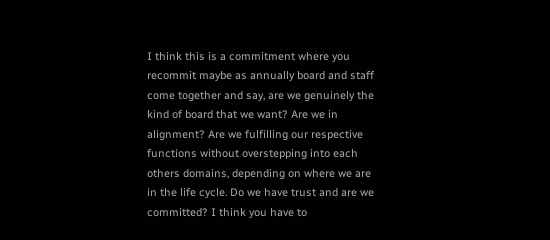I think this is a commitment where you recommit maybe as annually board and staff come together and say, are we genuinely the kind of board that we want? Are we in alignment? Are we fulfilling our respective functions without overstepping into each others domains, depending on where we are in the life cycle. Do we have trust and are we committed? I think you have to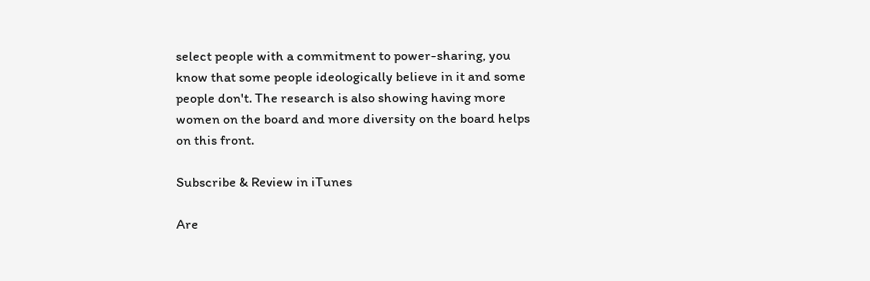select people with a commitment to power-sharing, you know that some people ideologically believe in it and some people don't. The research is also showing having more women on the board and more diversity on the board helps on this front.

Subscribe & Review in iTunes

Are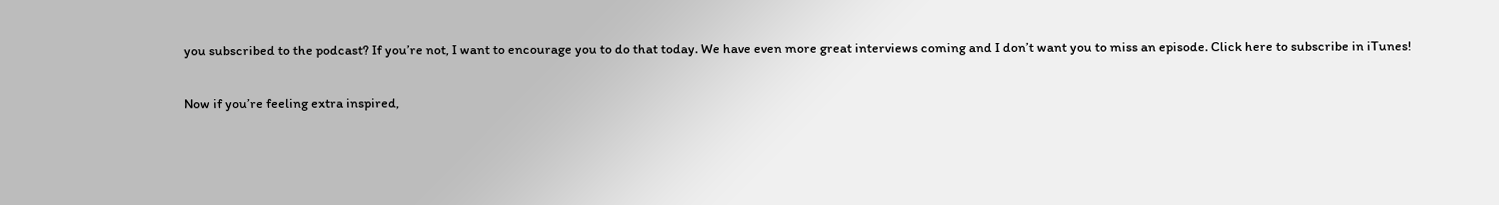you subscribed to the podcast? If you’re not, I want to encourage you to do that today. We have even more great interviews coming and I don’t want you to miss an episode. Click here to subscribe in iTunes!

Now if you’re feeling extra inspired,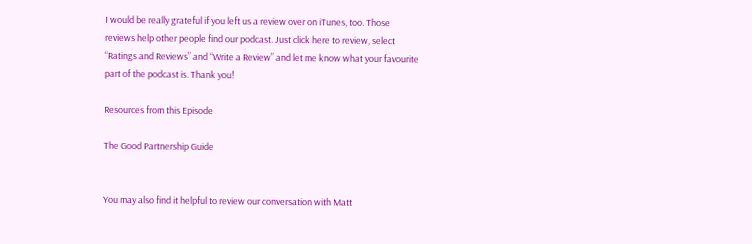I would be really grateful if you left us a review over on iTunes, too. Those reviews help other people find our podcast. Just click here to review, select “Ratings and Reviews” and “Write a Review” and let me know what your favourite part of the podcast is. Thank you!

Resources from this Episode

The Good Partnership Guide


You may also find it helpful to review our conversation with Matt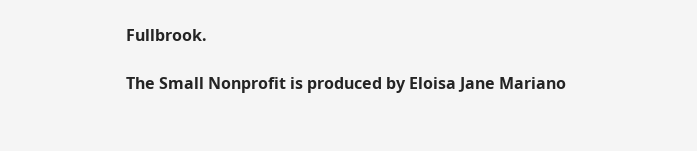Fullbrook.

The Small Nonprofit is produced by Eloisa Jane Mariano